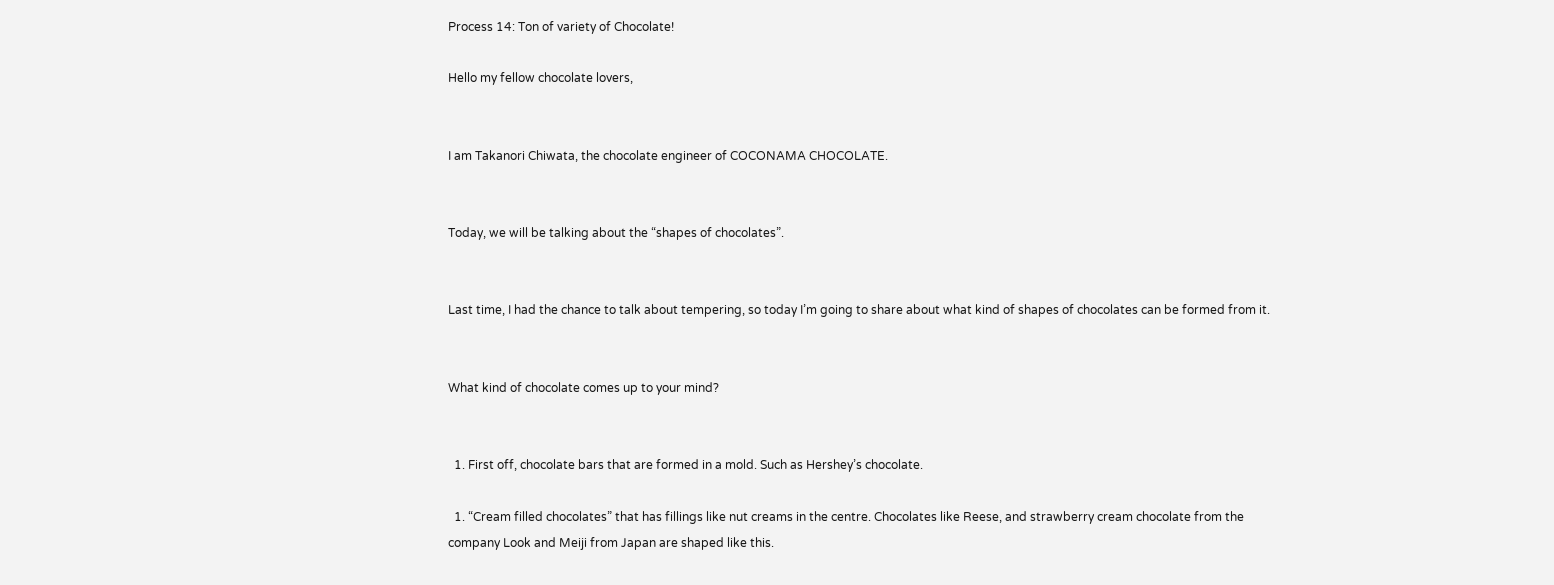Process 14: Ton of variety of Chocolate!

Hello my fellow chocolate lovers,


I am Takanori Chiwata, the chocolate engineer of COCONAMA CHOCOLATE.


Today, we will be talking about the “shapes of chocolates”.


Last time, I had the chance to talk about tempering, so today I’m going to share about what kind of shapes of chocolates can be formed from it.


What kind of chocolate comes up to your mind?


  1. First off, chocolate bars that are formed in a mold. Such as Hershey’s chocolate.

  1. “Cream filled chocolates” that has fillings like nut creams in the centre. Chocolates like Reese, and strawberry cream chocolate from the company Look and Meiji from Japan are shaped like this.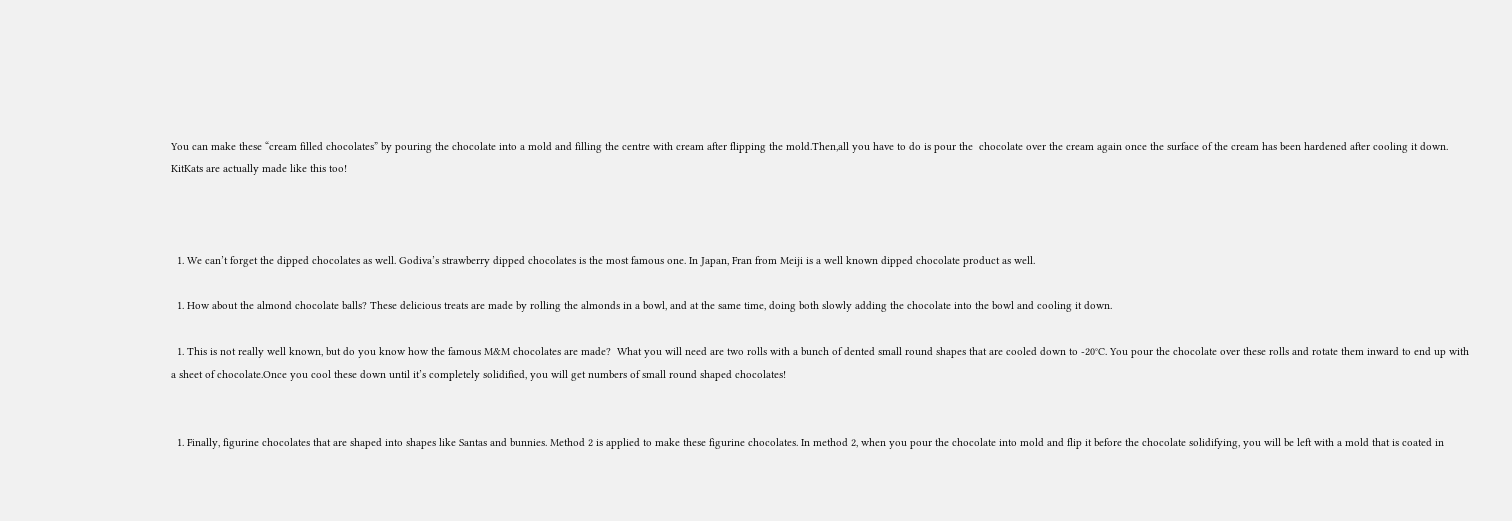You can make these “cream filled chocolates” by pouring the chocolate into a mold and filling the centre with cream after flipping the mold.Then,all you have to do is pour the  chocolate over the cream again once the surface of the cream has been hardened after cooling it down. KitKats are actually made like this too!



  1. We can’t forget the dipped chocolates as well. Godiva’s strawberry dipped chocolates is the most famous one. In Japan, Fran from Meiji is a well known dipped chocolate product as well.

  1. How about the almond chocolate balls? These delicious treats are made by rolling the almonds in a bowl, and at the same time, doing both slowly adding the chocolate into the bowl and cooling it down.

  1. This is not really well known, but do you know how the famous M&M chocolates are made?  What you will need are two rolls with a bunch of dented small round shapes that are cooled down to -20°C. You pour the chocolate over these rolls and rotate them inward to end up with a sheet of chocolate.Once you cool these down until it’s completely solidified, you will get numbers of small round shaped chocolates!


  1. Finally, figurine chocolates that are shaped into shapes like Santas and bunnies. Method 2 is applied to make these figurine chocolates. In method 2, when you pour the chocolate into mold and flip it before the chocolate solidifying, you will be left with a mold that is coated in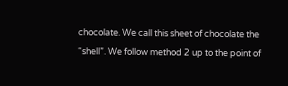chocolate. We call this sheet of chocolate the “shell”. We follow method 2 up to the point of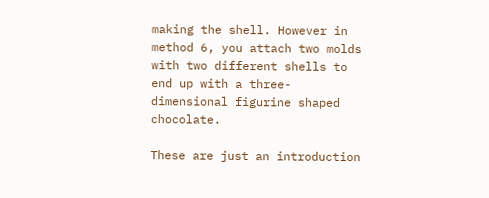making the shell. However in method 6, you attach two molds with two different shells to end up with a three-dimensional figurine shaped chocolate.

These are just an introduction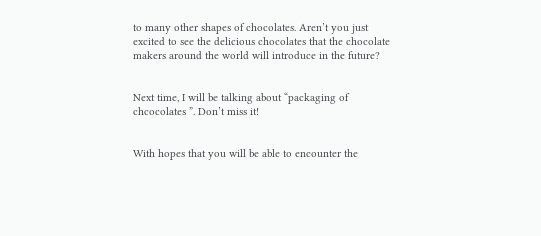to many other shapes of chocolates. Aren’t you just excited to see the delicious chocolates that the chocolate makers around the world will introduce in the future?


Next time, I will be talking about “packaging of chcocolates ”. Don’t miss it!


With hopes that you will be able to encounter the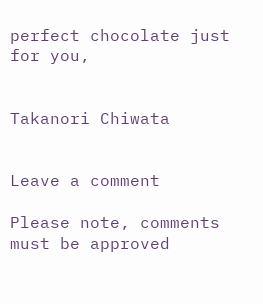perfect chocolate just for you,


Takanori Chiwata


Leave a comment

Please note, comments must be approved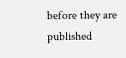before they are published